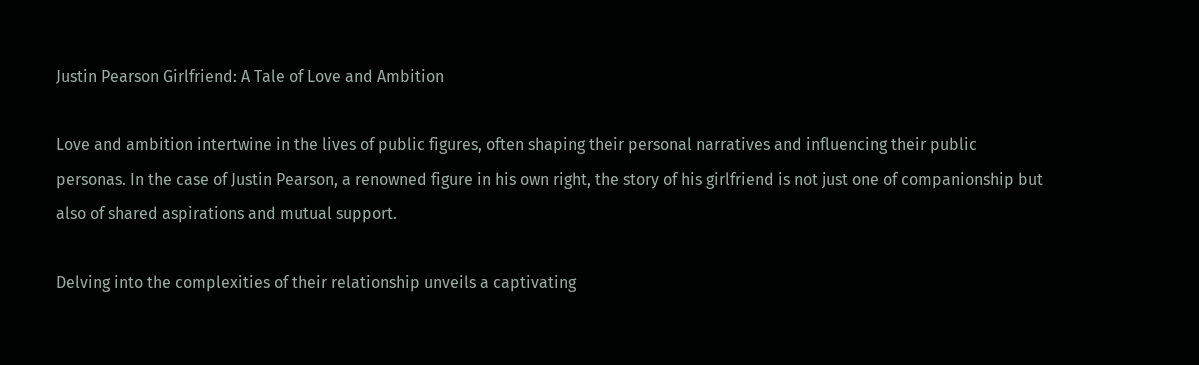Justin Pearson Girlfriend: A Tale of Love and Ambition

Love and ambition intertwine in the lives of public figures, often shaping their personal narratives and influencing their public personas. In the case of Justin Pearson, a renowned figure in his own right, the story of his girlfriend is not just one of companionship but also of shared aspirations and mutual support.

Delving into the complexities of their relationship unveils a captivating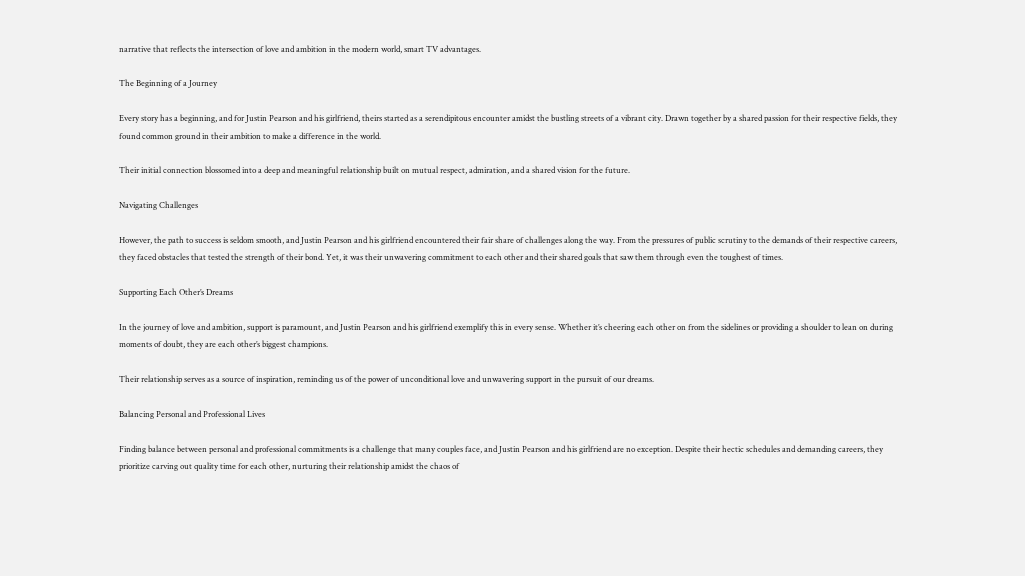narrative that reflects the intersection of love and ambition in the modern world, smart TV advantages.

The Beginning of a Journey

Every story has a beginning, and for Justin Pearson and his girlfriend, theirs started as a serendipitous encounter amidst the bustling streets of a vibrant city. Drawn together by a shared passion for their respective fields, they found common ground in their ambition to make a difference in the world.

Their initial connection blossomed into a deep and meaningful relationship built on mutual respect, admiration, and a shared vision for the future.

Navigating Challenges

However, the path to success is seldom smooth, and Justin Pearson and his girlfriend encountered their fair share of challenges along the way. From the pressures of public scrutiny to the demands of their respective careers, they faced obstacles that tested the strength of their bond. Yet, it was their unwavering commitment to each other and their shared goals that saw them through even the toughest of times.

Supporting Each Other’s Dreams

In the journey of love and ambition, support is paramount, and Justin Pearson and his girlfriend exemplify this in every sense. Whether it’s cheering each other on from the sidelines or providing a shoulder to lean on during moments of doubt, they are each other’s biggest champions.

Their relationship serves as a source of inspiration, reminding us of the power of unconditional love and unwavering support in the pursuit of our dreams.

Balancing Personal and Professional Lives

Finding balance between personal and professional commitments is a challenge that many couples face, and Justin Pearson and his girlfriend are no exception. Despite their hectic schedules and demanding careers, they prioritize carving out quality time for each other, nurturing their relationship amidst the chaos of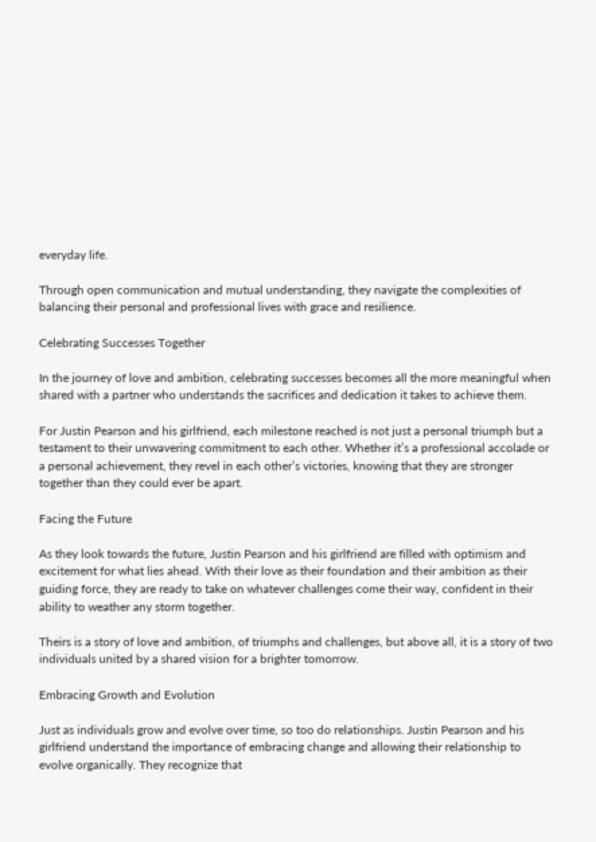everyday life.

Through open communication and mutual understanding, they navigate the complexities of balancing their personal and professional lives with grace and resilience.

Celebrating Successes Together

In the journey of love and ambition, celebrating successes becomes all the more meaningful when shared with a partner who understands the sacrifices and dedication it takes to achieve them.

For Justin Pearson and his girlfriend, each milestone reached is not just a personal triumph but a testament to their unwavering commitment to each other. Whether it’s a professional accolade or a personal achievement, they revel in each other’s victories, knowing that they are stronger together than they could ever be apart.

Facing the Future

As they look towards the future, Justin Pearson and his girlfriend are filled with optimism and excitement for what lies ahead. With their love as their foundation and their ambition as their guiding force, they are ready to take on whatever challenges come their way, confident in their ability to weather any storm together.

Theirs is a story of love and ambition, of triumphs and challenges, but above all, it is a story of two individuals united by a shared vision for a brighter tomorrow.

Embracing Growth and Evolution

Just as individuals grow and evolve over time, so too do relationships. Justin Pearson and his girlfriend understand the importance of embracing change and allowing their relationship to evolve organically. They recognize that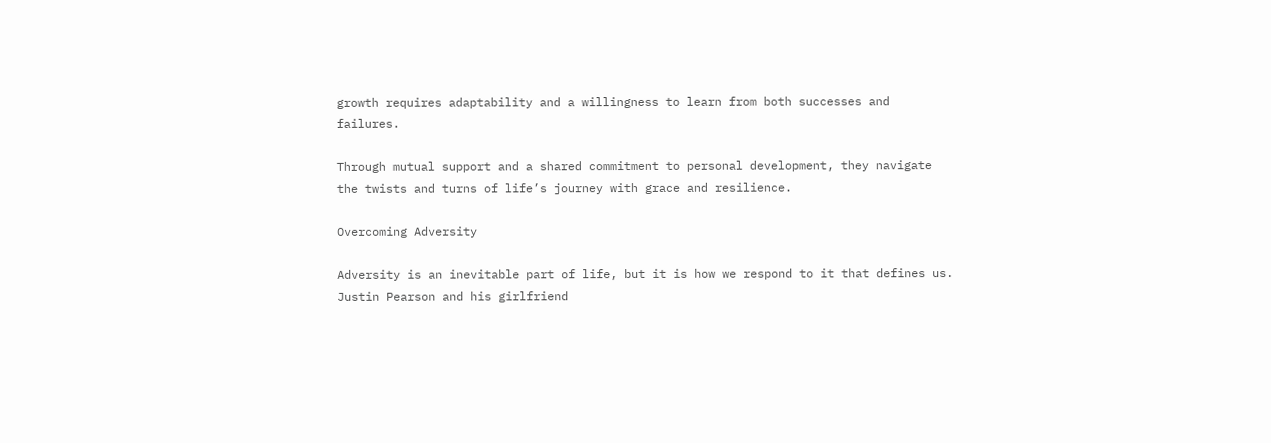growth requires adaptability and a willingness to learn from both successes and failures.

Through mutual support and a shared commitment to personal development, they navigate the twists and turns of life’s journey with grace and resilience.

Overcoming Adversity

Adversity is an inevitable part of life, but it is how we respond to it that defines us. Justin Pearson and his girlfriend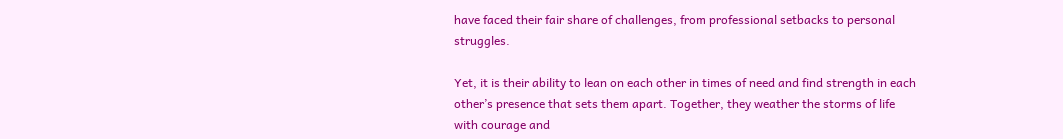have faced their fair share of challenges, from professional setbacks to personal struggles.

Yet, it is their ability to lean on each other in times of need and find strength in each other’s presence that sets them apart. Together, they weather the storms of life with courage and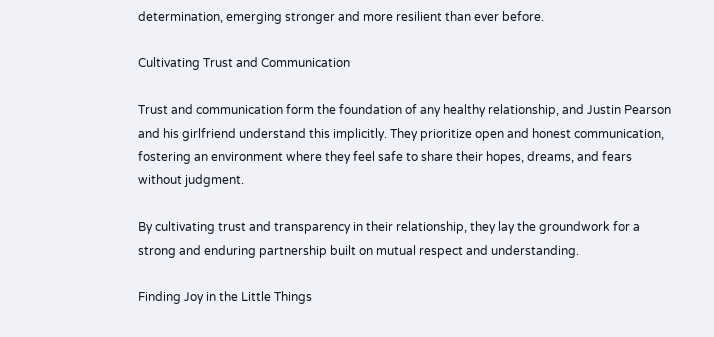determination, emerging stronger and more resilient than ever before.

Cultivating Trust and Communication

Trust and communication form the foundation of any healthy relationship, and Justin Pearson and his girlfriend understand this implicitly. They prioritize open and honest communication, fostering an environment where they feel safe to share their hopes, dreams, and fears without judgment.

By cultivating trust and transparency in their relationship, they lay the groundwork for a strong and enduring partnership built on mutual respect and understanding.

Finding Joy in the Little Things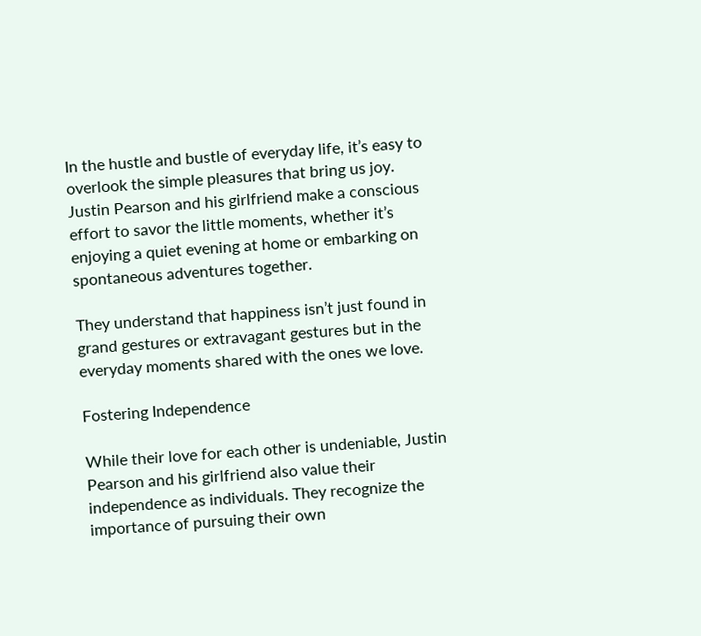In the hustle and bustle of everyday life, it’s easy to overlook the simple pleasures that bring us joy. Justin Pearson and his girlfriend make a conscious effort to savor the little moments, whether it’s enjoying a quiet evening at home or embarking on spontaneous adventures together.

They understand that happiness isn’t just found in grand gestures or extravagant gestures but in the everyday moments shared with the ones we love.

Fostering Independence

While their love for each other is undeniable, Justin Pearson and his girlfriend also value their independence as individuals. They recognize the importance of pursuing their own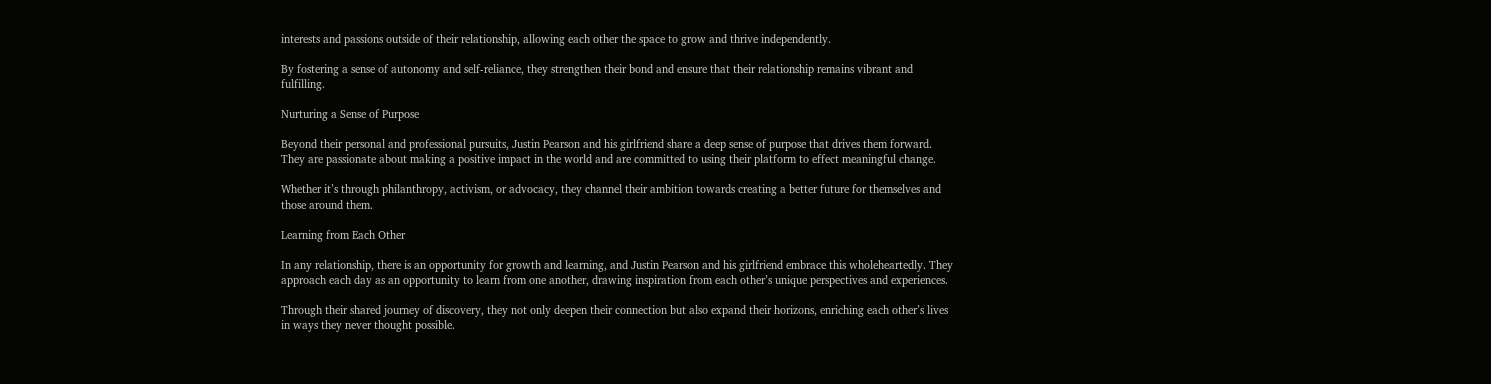interests and passions outside of their relationship, allowing each other the space to grow and thrive independently.

By fostering a sense of autonomy and self-reliance, they strengthen their bond and ensure that their relationship remains vibrant and fulfilling.

Nurturing a Sense of Purpose

Beyond their personal and professional pursuits, Justin Pearson and his girlfriend share a deep sense of purpose that drives them forward. They are passionate about making a positive impact in the world and are committed to using their platform to effect meaningful change.

Whether it’s through philanthropy, activism, or advocacy, they channel their ambition towards creating a better future for themselves and those around them.

Learning from Each Other

In any relationship, there is an opportunity for growth and learning, and Justin Pearson and his girlfriend embrace this wholeheartedly. They approach each day as an opportunity to learn from one another, drawing inspiration from each other’s unique perspectives and experiences.

Through their shared journey of discovery, they not only deepen their connection but also expand their horizons, enriching each other’s lives in ways they never thought possible.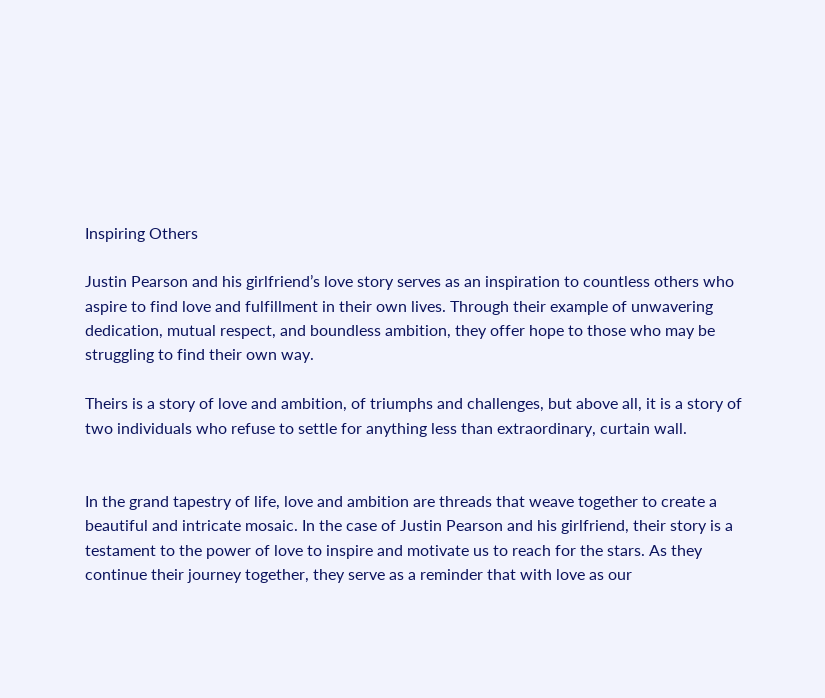Inspiring Others

Justin Pearson and his girlfriend’s love story serves as an inspiration to countless others who aspire to find love and fulfillment in their own lives. Through their example of unwavering dedication, mutual respect, and boundless ambition, they offer hope to those who may be struggling to find their own way.

Theirs is a story of love and ambition, of triumphs and challenges, but above all, it is a story of two individuals who refuse to settle for anything less than extraordinary, curtain wall.


In the grand tapestry of life, love and ambition are threads that weave together to create a beautiful and intricate mosaic. In the case of Justin Pearson and his girlfriend, their story is a testament to the power of love to inspire and motivate us to reach for the stars. As they continue their journey together, they serve as a reminder that with love as our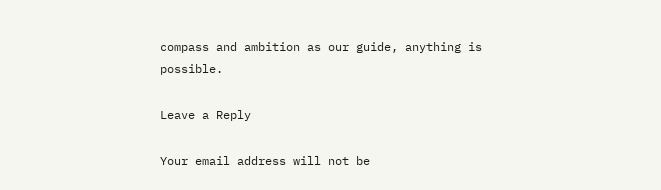compass and ambition as our guide, anything is possible.

Leave a Reply

Your email address will not be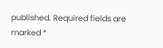published. Required fields are marked *